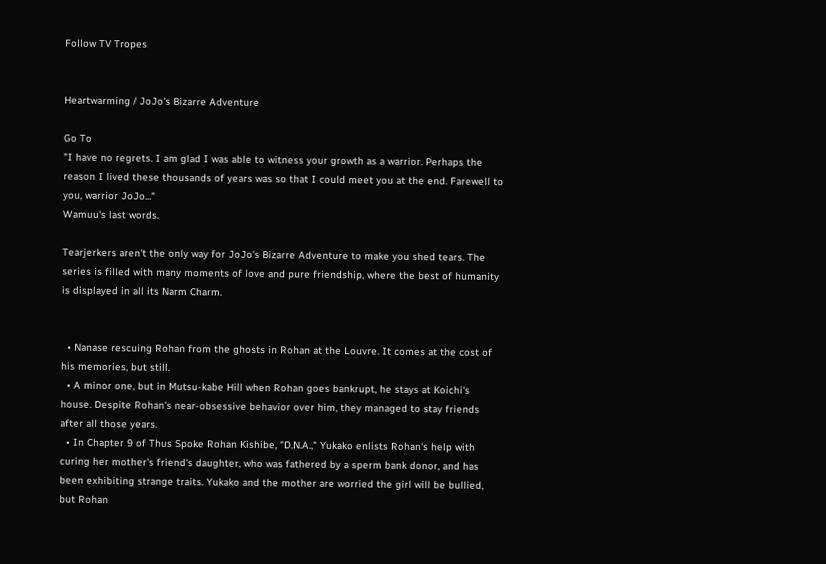Follow TV Tropes


Heartwarming / JoJo's Bizarre Adventure

Go To
"I have no regrets. I am glad I was able to witness your growth as a warrior. Perhaps the reason I lived these thousands of years was so that I could meet you at the end. Farewell to you, warrior JoJo..."
Wamuu's last words.

Tearjerkers aren't the only way for JoJo's Bizarre Adventure to make you shed tears. The series is filled with many moments of love and pure friendship, where the best of humanity is displayed in all its Narm Charm.


  • Nanase rescuing Rohan from the ghosts in Rohan at the Louvre. It comes at the cost of his memories, but still.
  • A minor one, but in Mutsu-kabe Hill when Rohan goes bankrupt, he stays at Koichi's house. Despite Rohan's near-obsessive behavior over him, they managed to stay friends after all those years.
  • In Chapter 9 of Thus Spoke Rohan Kishibe, "D.N.A.," Yukako enlists Rohan's help with curing her mother's friend's daughter, who was fathered by a sperm bank donor, and has been exhibiting strange traits. Yukako and the mother are worried the girl will be bullied, but Rohan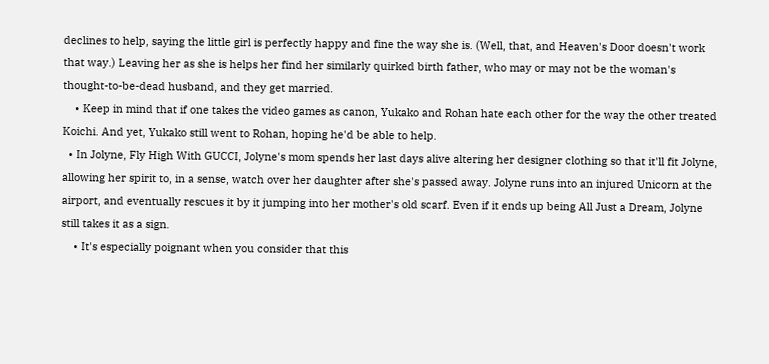declines to help, saying the little girl is perfectly happy and fine the way she is. (Well, that, and Heaven's Door doesn't work that way.) Leaving her as she is helps her find her similarly quirked birth father, who may or may not be the woman's thought-to-be-dead husband, and they get married.
    • Keep in mind that if one takes the video games as canon, Yukako and Rohan hate each other for the way the other treated Koichi. And yet, Yukako still went to Rohan, hoping he'd be able to help.
  • In Jolyne, Fly High With GUCCI, Jolyne's mom spends her last days alive altering her designer clothing so that it'll fit Jolyne, allowing her spirit to, in a sense, watch over her daughter after she's passed away. Jolyne runs into an injured Unicorn at the airport, and eventually rescues it by it jumping into her mother's old scarf. Even if it ends up being All Just a Dream, Jolyne still takes it as a sign.
    • It's especially poignant when you consider that this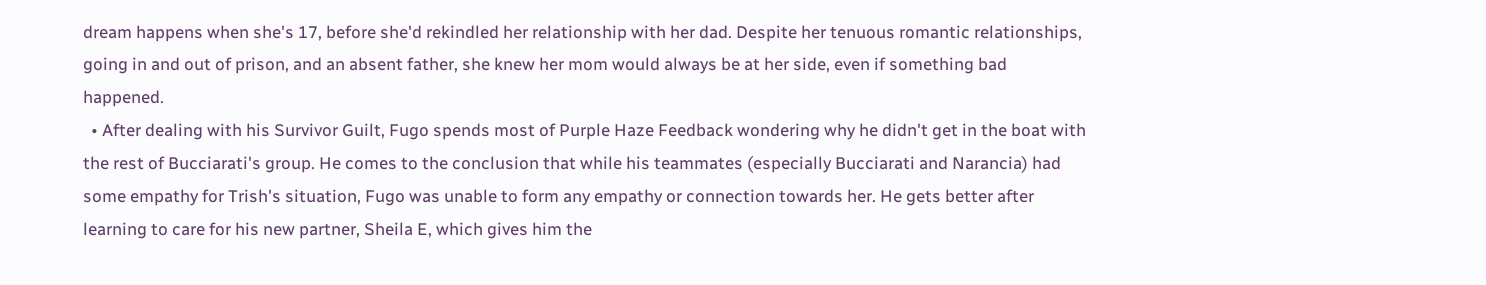dream happens when she's 17, before she'd rekindled her relationship with her dad. Despite her tenuous romantic relationships, going in and out of prison, and an absent father, she knew her mom would always be at her side, even if something bad happened.
  • After dealing with his Survivor Guilt, Fugo spends most of Purple Haze Feedback wondering why he didn't get in the boat with the rest of Bucciarati's group. He comes to the conclusion that while his teammates (especially Bucciarati and Narancia) had some empathy for Trish's situation, Fugo was unable to form any empathy or connection towards her. He gets better after learning to care for his new partner, Sheila E, which gives him the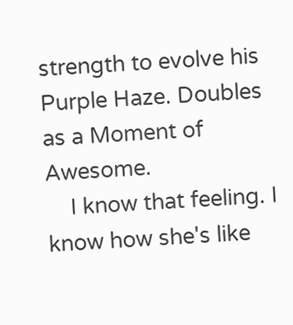strength to evolve his Purple Haze. Doubles as a Moment of Awesome.
    I know that feeling. I know how she's like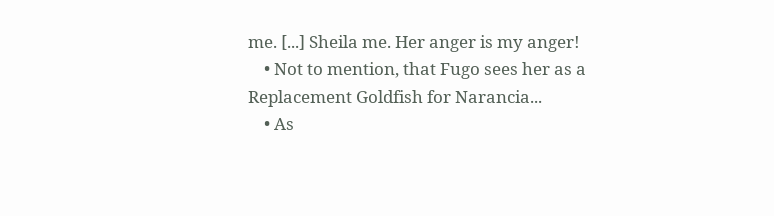me. [...] Sheila me. Her anger is my anger!
    • Not to mention, that Fugo sees her as a Replacement Goldfish for Narancia...
    • As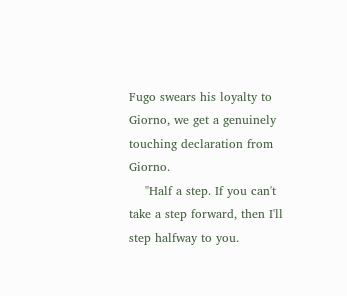Fugo swears his loyalty to Giorno, we get a genuinely touching declaration from Giorno.
    "Half a step. If you can't take a step forward, then I'll step halfway to you.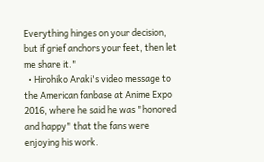Everything hinges on your decision, but if grief anchors your feet, then let me share it."
  • Hirohiko Araki's video message to the American fanbase at Anime Expo 2016, where he said he was "honored and happy" that the fans were enjoying his work.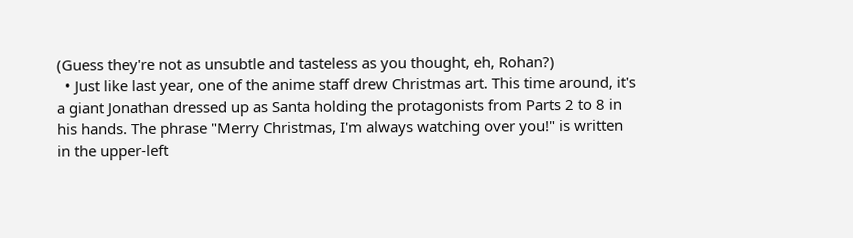(Guess they're not as unsubtle and tasteless as you thought, eh, Rohan?)
  • Just like last year, one of the anime staff drew Christmas art. This time around, it's a giant Jonathan dressed up as Santa holding the protagonists from Parts 2 to 8 in his hands. The phrase "Merry Christmas, I'm always watching over you!" is written in the upper-left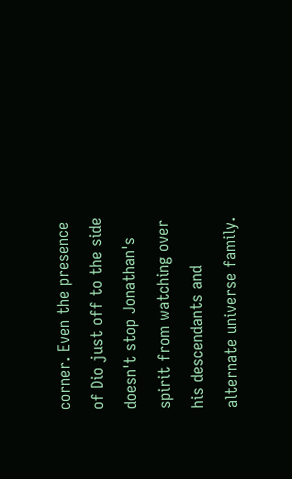corner. Even the presence of Dio just off to the side doesn't stop Jonathan's spirit from watching over his descendants and alternate universe family.